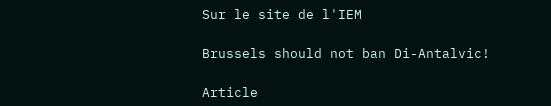Sur le site de l'IEM

Brussels should not ban Di-Antalvic!

Article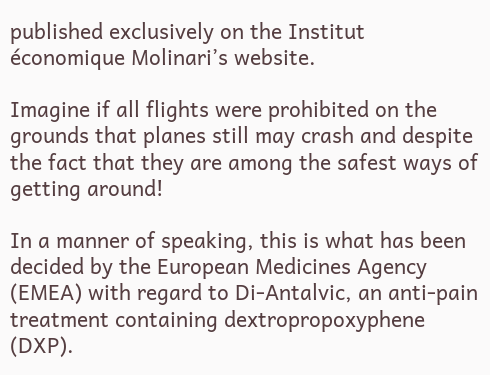published exclusively on the Institut économique Molinari’s website.

Imagine if all flights were prohibited on the grounds that planes still may crash and despite the fact that they are among the safest ways of getting around!

In a manner of speaking, this is what has been decided by the European Medicines Agency (EMEA) with regard to Di-Antalvic, an anti-pain treatment containing dextropropoxyphene (DXP).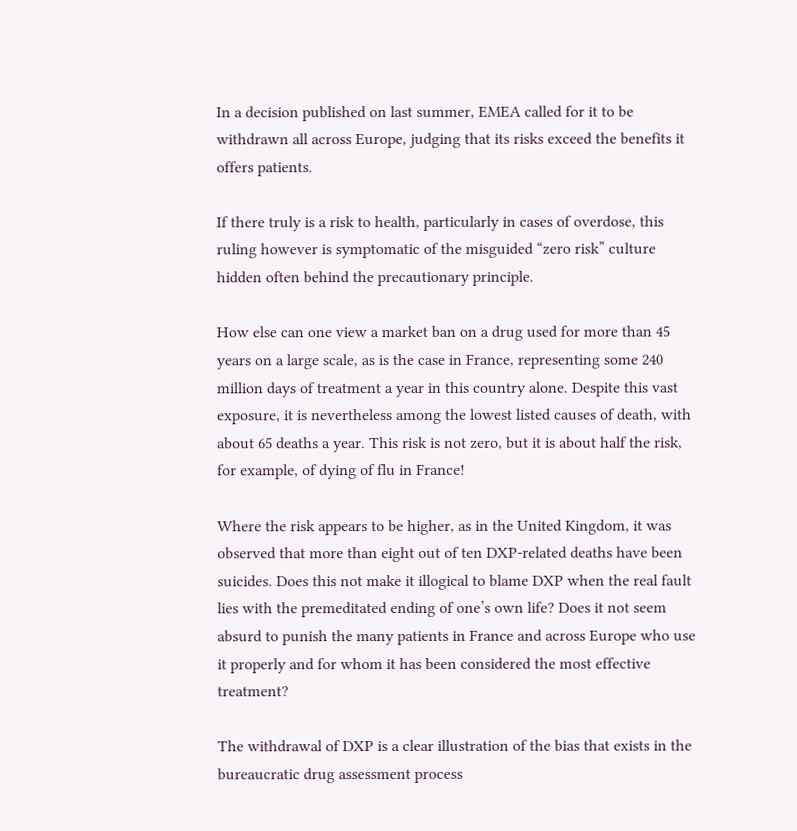In a decision published on last summer, EMEA called for it to be withdrawn all across Europe, judging that its risks exceed the benefits it offers patients.

If there truly is a risk to health, particularly in cases of overdose, this ruling however is symptomatic of the misguided “zero risk” culture hidden often behind the precautionary principle.

How else can one view a market ban on a drug used for more than 45 years on a large scale, as is the case in France, representing some 240 million days of treatment a year in this country alone. Despite this vast exposure, it is nevertheless among the lowest listed causes of death, with about 65 deaths a year. This risk is not zero, but it is about half the risk, for example, of dying of flu in France!

Where the risk appears to be higher, as in the United Kingdom, it was observed that more than eight out of ten DXP-related deaths have been suicides. Does this not make it illogical to blame DXP when the real fault lies with the premeditated ending of one’s own life? Does it not seem absurd to punish the many patients in France and across Europe who use it properly and for whom it has been considered the most effective treatment?

The withdrawal of DXP is a clear illustration of the bias that exists in the bureaucratic drug assessment process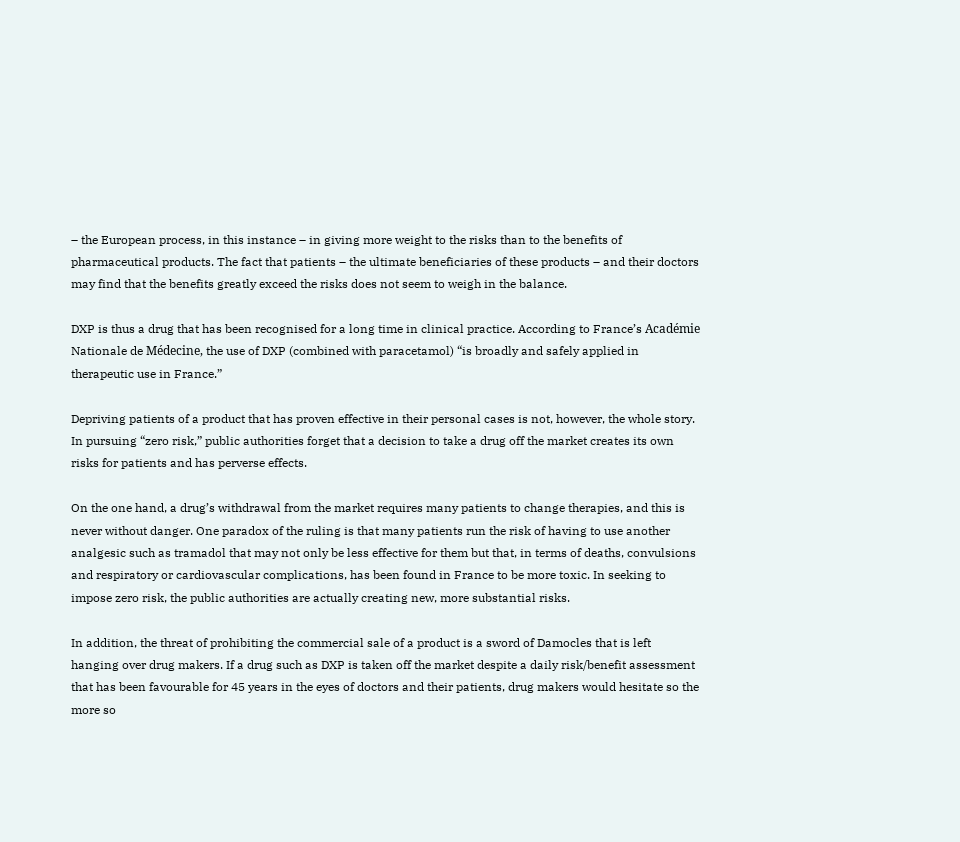– the European process, in this instance – in giving more weight to the risks than to the benefits of pharmaceutical products. The fact that patients – the ultimate beneficiaries of these products – and their doctors may find that the benefits greatly exceed the risks does not seem to weigh in the balance.

DXP is thus a drug that has been recognised for a long time in clinical practice. According to France’s Académie Nationale de Médecine, the use of DXP (combined with paracetamol) “is broadly and safely applied in therapeutic use in France.”

Depriving patients of a product that has proven effective in their personal cases is not, however, the whole story. In pursuing “zero risk,” public authorities forget that a decision to take a drug off the market creates its own risks for patients and has perverse effects.

On the one hand, a drug’s withdrawal from the market requires many patients to change therapies, and this is never without danger. One paradox of the ruling is that many patients run the risk of having to use another analgesic such as tramadol that may not only be less effective for them but that, in terms of deaths, convulsions and respiratory or cardiovascular complications, has been found in France to be more toxic. In seeking to impose zero risk, the public authorities are actually creating new, more substantial risks.

In addition, the threat of prohibiting the commercial sale of a product is a sword of Damocles that is left hanging over drug makers. If a drug such as DXP is taken off the market despite a daily risk/benefit assessment that has been favourable for 45 years in the eyes of doctors and their patients, drug makers would hesitate so the more so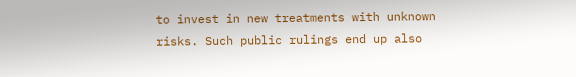to invest in new treatments with unknown risks. Such public rulings end up also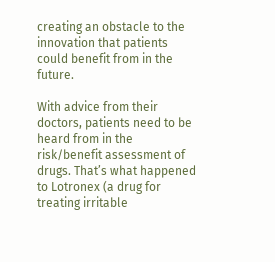creating an obstacle to the innovation that patients could benefit from in the future.

With advice from their doctors, patients need to be heard from in the risk/benefit assessment of drugs. That’s what happened to Lotronex (a drug for treating irritable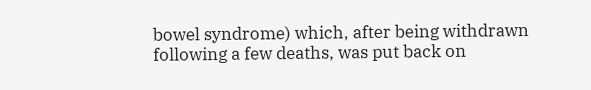bowel syndrome) which, after being withdrawn following a few deaths, was put back on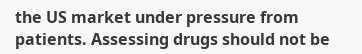the US market under pressure from patients. Assessing drugs should not be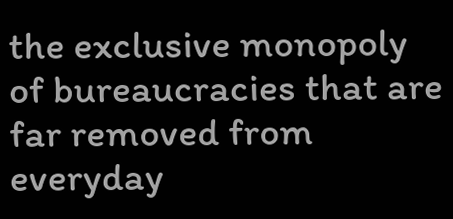the exclusive monopoly of bureaucracies that are far removed from everyday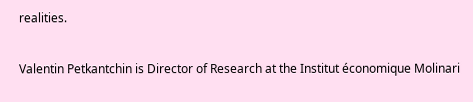realities.

Valentin Petkantchin is Director of Research at the Institut économique Molinari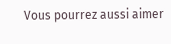Vous pourrez aussi aimer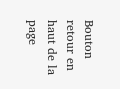Bouton retour en haut de la page